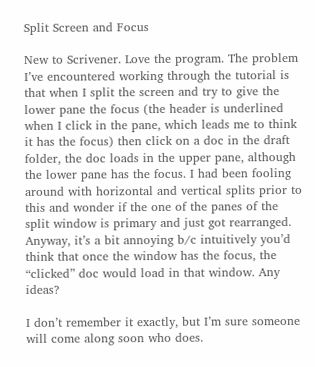Split Screen and Focus

New to Scrivener. Love the program. The problem I’ve encountered working through the tutorial is that when I split the screen and try to give the lower pane the focus (the header is underlined when I click in the pane, which leads me to think it has the focus) then click on a doc in the draft folder, the doc loads in the upper pane, although the lower pane has the focus. I had been fooling around with horizontal and vertical splits prior to this and wonder if the one of the panes of the split window is primary and just got rearranged. Anyway, it’s a bit annoying b/c intuitively you’d think that once the window has the focus, the “clicked” doc would load in that window. Any ideas?

I don’t remember it exactly, but I’m sure someone will come along soon who does.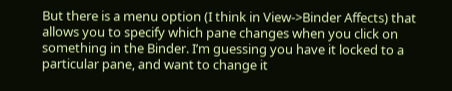But there is a menu option (I think in View->Binder Affects) that allows you to specify which pane changes when you click on something in the Binder. I’m guessing you have it locked to a particular pane, and want to change it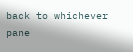back to whichever pane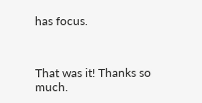has focus.



That was it! Thanks so much.